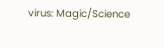virus: Magic/Science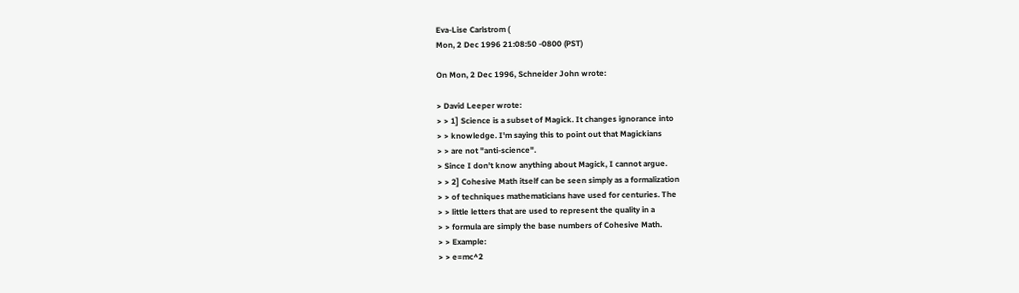Eva-Lise Carlstrom (
Mon, 2 Dec 1996 21:08:50 -0800 (PST)

On Mon, 2 Dec 1996, Schneider John wrote:

> David Leeper wrote:
> > 1] Science is a subset of Magick. It changes ignorance into
> > knowledge. I'm saying this to point out that Magickians
> > are not "anti-science".
> Since I don't know anything about Magick, I cannot argue.
> > 2] Cohesive Math itself can be seen simply as a formalization
> > of techniques mathematicians have used for centuries. The
> > little letters that are used to represent the quality in a
> > formula are simply the base numbers of Cohesive Math.
> > Example:
> > e=mc^2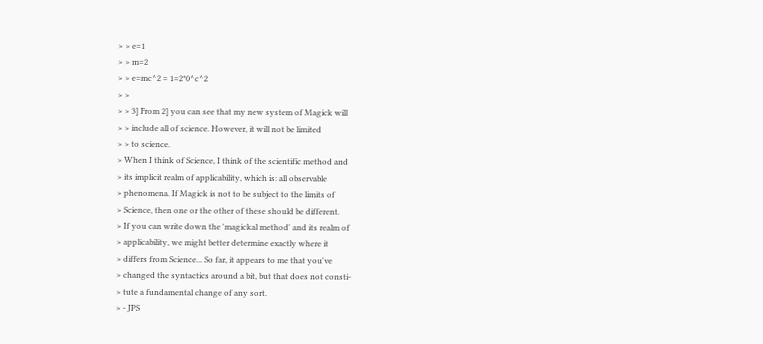> > e=1
> > m=2
> > e=mc^2 = 1=2*0^c^2
> >
> > 3] From 2] you can see that my new system of Magick will
> > include all of science. However, it will not be limited
> > to science.
> When I think of Science, I think of the scientific method and
> its implicit realm of applicability, which is: all observable
> phenomena. If Magick is not to be subject to the limits of
> Science, then one or the other of these should be different.
> If you can write down the 'magickal method' and its realm of
> applicability, we might better determine exactly where it
> differs from Science... So far, it appears to me that you've
> changed the syntactics around a bit, but that does not consti-
> tute a fundamental change of any sort.
> - JPS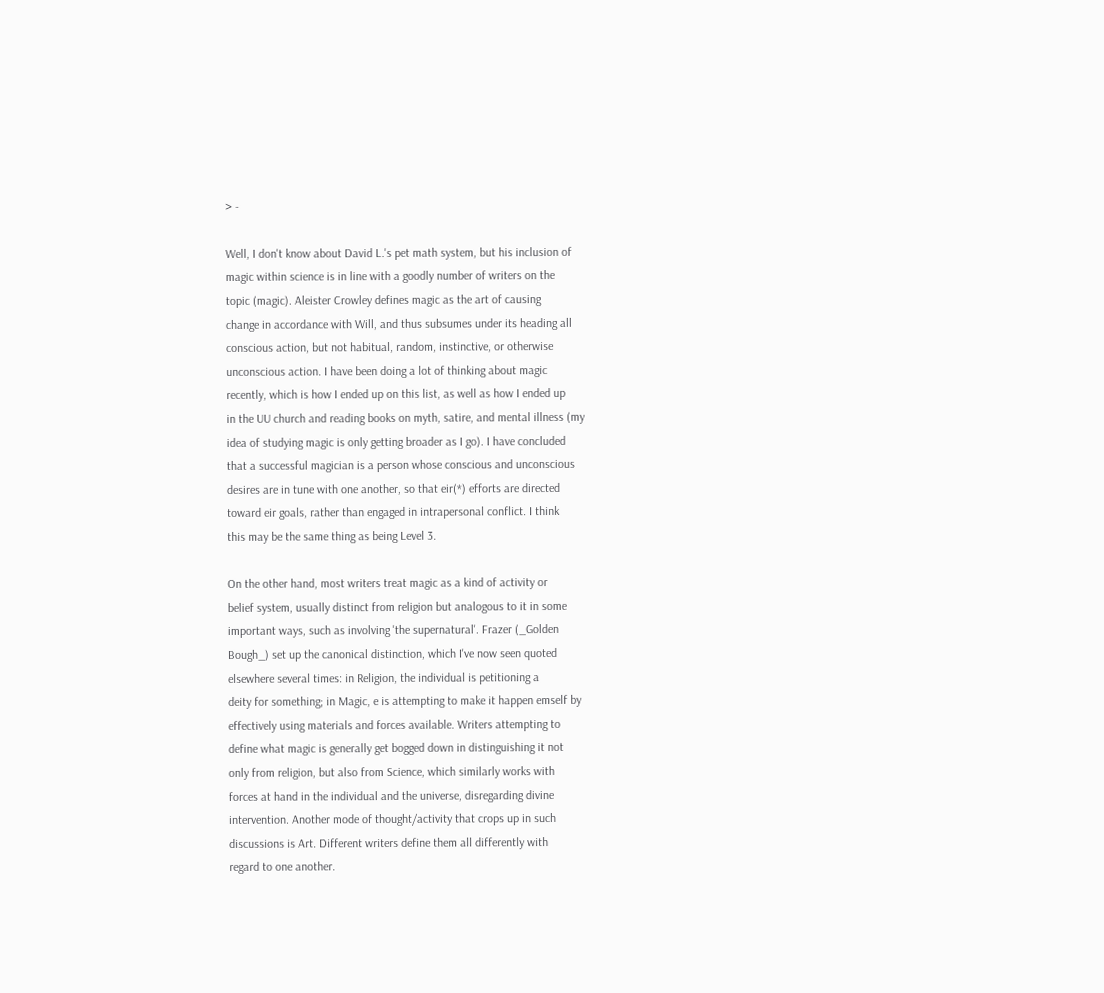> -

Well, I don't know about David L.'s pet math system, but his inclusion of
magic within science is in line with a goodly number of writers on the
topic (magic). Aleister Crowley defines magic as the art of causing
change in accordance with Will, and thus subsumes under its heading all
conscious action, but not habitual, random, instinctive, or otherwise
unconscious action. I have been doing a lot of thinking about magic
recently, which is how I ended up on this list, as well as how I ended up
in the UU church and reading books on myth, satire, and mental illness (my
idea of studying magic is only getting broader as I go). I have concluded
that a successful magician is a person whose conscious and unconscious
desires are in tune with one another, so that eir(*) efforts are directed
toward eir goals, rather than engaged in intrapersonal conflict. I think
this may be the same thing as being Level 3.

On the other hand, most writers treat magic as a kind of activity or
belief system, usually distinct from religion but analogous to it in some
important ways, such as involving 'the supernatural'. Frazer (_Golden
Bough_) set up the canonical distinction, which I've now seen quoted
elsewhere several times: in Religion, the individual is petitioning a
deity for something; in Magic, e is attempting to make it happen emself by
effectively using materials and forces available. Writers attempting to
define what magic is generally get bogged down in distinguishing it not
only from religion, but also from Science, which similarly works with
forces at hand in the individual and the universe, disregarding divine
intervention. Another mode of thought/activity that crops up in such
discussions is Art. Different writers define them all differently with
regard to one another.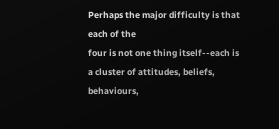Perhaps the major difficulty is that each of the
four is not one thing itself--each is a cluster of attitudes, beliefs,
behaviours,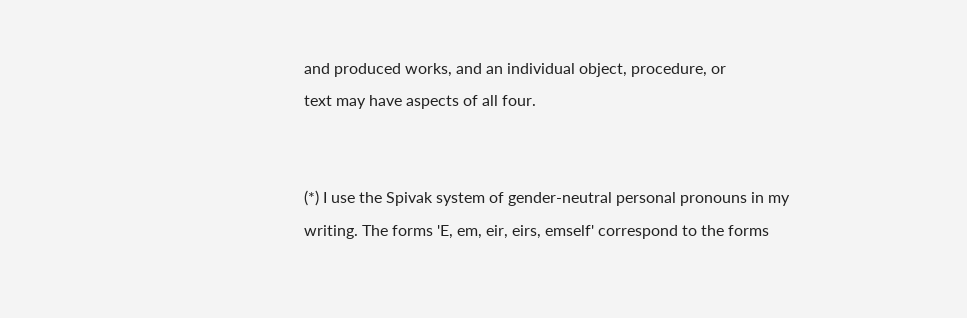and produced works, and an individual object, procedure, or
text may have aspects of all four.


(*) I use the Spivak system of gender-neutral personal pronouns in my
writing. The forms 'E, em, eir, eirs, emself' correspond to the forms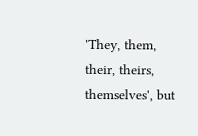'They, them, their, theirs, themselves', but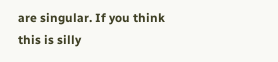are singular. If you think
this is silly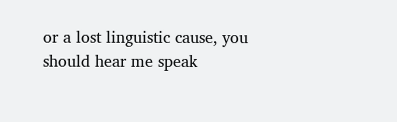or a lost linguistic cause, you should hear me speak